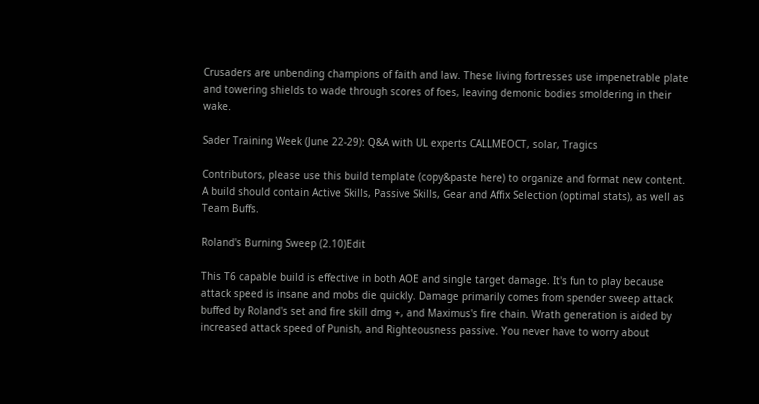Crusaders are unbending champions of faith and law. These living fortresses use impenetrable plate and towering shields to wade through scores of foes, leaving demonic bodies smoldering in their wake.

Sader Training Week (June 22-29): Q&A with UL experts CALLMEOCT, solar, Tragics

Contributors, please use this build template (copy&paste here) to organize and format new content. A build should contain Active Skills, Passive Skills, Gear and Affix Selection (optimal stats), as well as Team Buffs.

Roland's Burning Sweep (2.10)Edit

This T6 capable build is effective in both AOE and single target damage. It's fun to play because attack speed is insane and mobs die quickly. Damage primarily comes from spender sweep attack buffed by Roland's set and fire skill dmg +, and Maximus's fire chain. Wrath generation is aided by increased attack speed of Punish, and Righteousness passive. You never have to worry about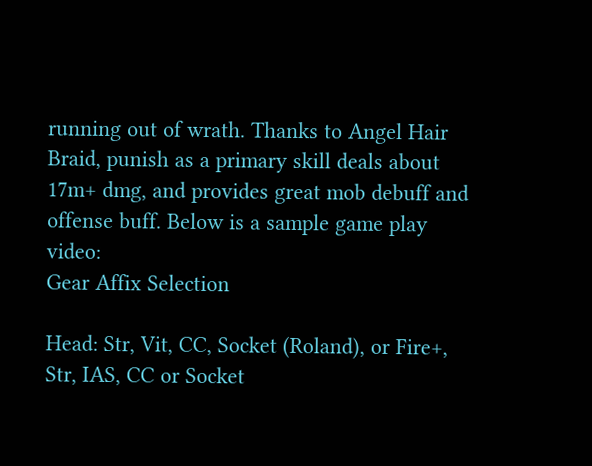running out of wrath. Thanks to Angel Hair Braid, punish as a primary skill deals about 17m+ dmg, and provides great mob debuff and offense buff. Below is a sample game play video:
Gear Affix Selection

Head: Str, Vit, CC, Socket (Roland), or Fire+, Str, IAS, CC or Socket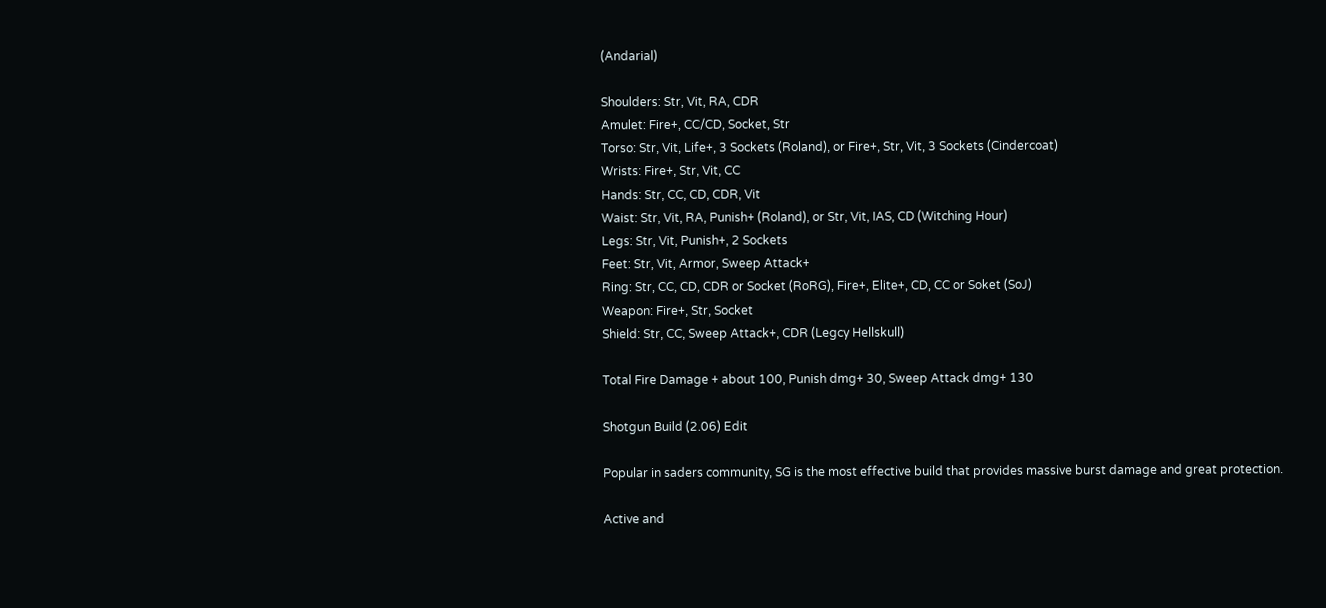(Andarial)

Shoulders: Str, Vit, RA, CDR
Amulet: Fire+, CC/CD, Socket, Str
Torso: Str, Vit, Life+, 3 Sockets (Roland), or Fire+, Str, Vit, 3 Sockets (Cindercoat)
Wrists: Fire+, Str, Vit, CC
Hands: Str, CC, CD, CDR, Vit
Waist: Str, Vit, RA, Punish+ (Roland), or Str, Vit, IAS, CD (Witching Hour)
Legs: Str, Vit, Punish+, 2 Sockets
Feet: Str, Vit, Armor, Sweep Attack+
Ring: Str, CC, CD, CDR or Socket (RoRG), Fire+, Elite+, CD, CC or Soket (SoJ)
Weapon: Fire+, Str, Socket
Shield: Str, CC, Sweep Attack+, CDR (Legcy Hellskull)

Total Fire Damage + about 100, Punish dmg+ 30, Sweep Attack dmg+ 130

Shotgun Build (2.06) Edit

Popular in saders community, SG is the most effective build that provides massive burst damage and great protection.

Active and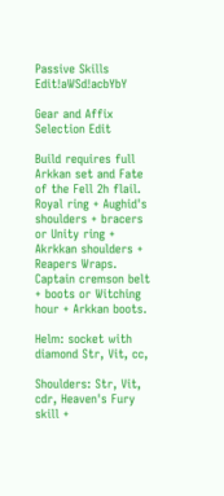Passive Skills Edit!aWSd!acbYbY

Gear and Affix Selection Edit

Build requires full Arkkan set and Fate of the Fell 2h flail. Royal ring + Aughid's shoulders + bracers or Unity ring + Akrkkan shoulders + Reapers Wraps. Captain cremson belt + boots or Witching hour + Arkkan boots.

Helm: socket with diamond Str, Vit, cc,

Shoulders: Str, Vit, cdr, Heaven's Fury skill +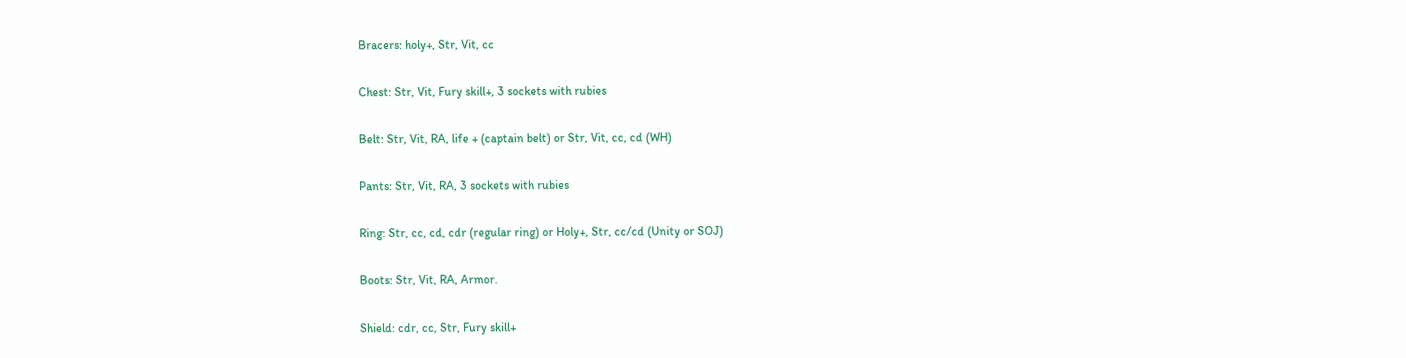Bracers: holy+, Str, Vit, cc

Chest: Str, Vit, Fury skill+, 3 sockets with rubies

Belt: Str, Vit, RA, life + (captain belt) or Str, Vit, cc, cd (WH)

Pants: Str, Vit, RA, 3 sockets with rubies

Ring: Str, cc, cd, cdr (regular ring) or Holy+, Str, cc/cd (Unity or SOJ)

Boots: Str, Vit, RA, Armor.

Shield: cdr, cc, Str, Fury skill+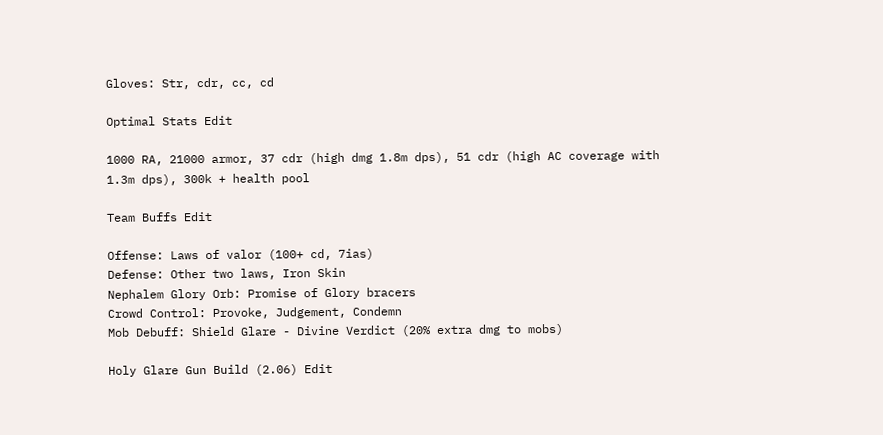Gloves: Str, cdr, cc, cd

Optimal Stats Edit

1000 RA, 21000 armor, 37 cdr (high dmg 1.8m dps), 51 cdr (high AC coverage with 1.3m dps), 300k + health pool

Team Buffs Edit

Offense: Laws of valor (100+ cd, 7ias)
Defense: Other two laws, Iron Skin
Nephalem Glory Orb: Promise of Glory bracers
Crowd Control: Provoke, Judgement, Condemn
Mob Debuff: Shield Glare - Divine Verdict (20% extra dmg to mobs)

Holy Glare Gun Build (2.06) Edit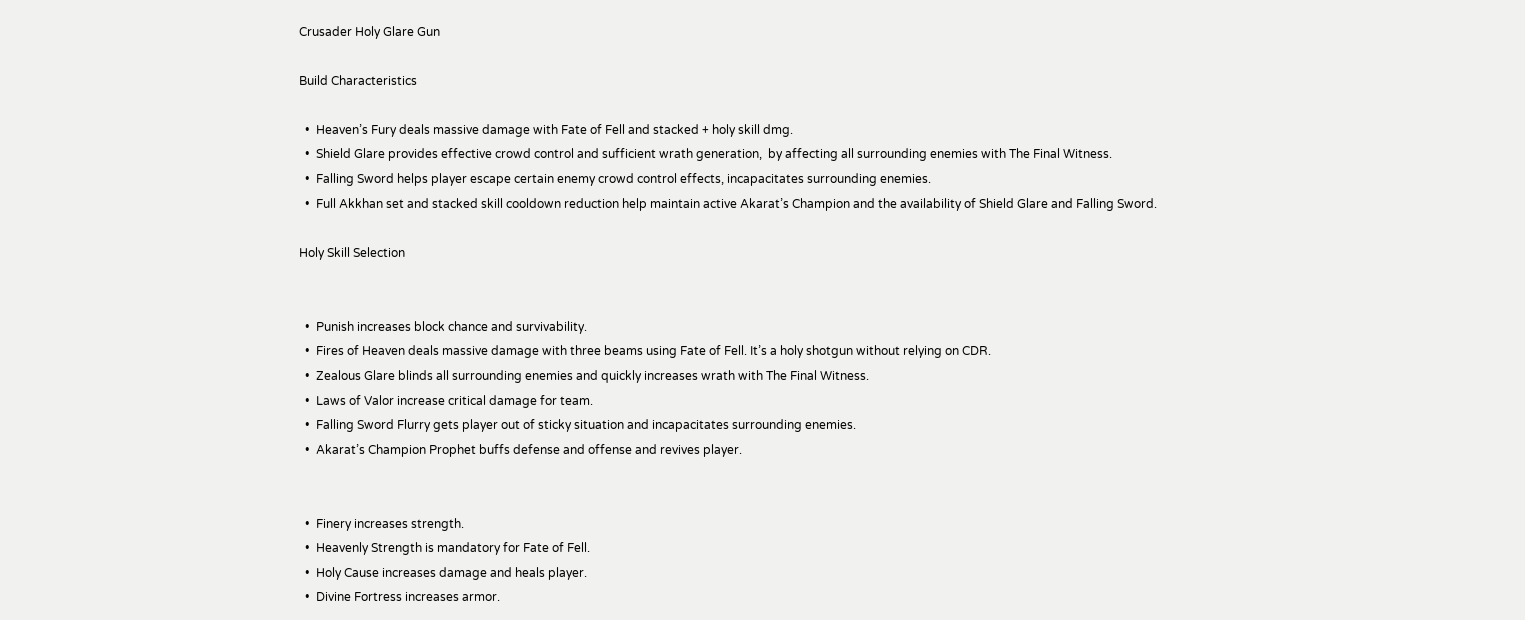Crusader Holy Glare Gun

Build Characteristics

  •  Heaven’s Fury deals massive damage with Fate of Fell and stacked + holy skill dmg.
  •  Shield Glare provides effective crowd control and sufficient wrath generation,  by affecting all surrounding enemies with The Final Witness.
  •  Falling Sword helps player escape certain enemy crowd control effects, incapacitates surrounding enemies.
  •  Full Akkhan set and stacked skill cooldown reduction help maintain active Akarat’s Champion and the availability of Shield Glare and Falling Sword.

Holy Skill Selection


  •  Punish increases block chance and survivability.
  •  Fires of Heaven deals massive damage with three beams using Fate of Fell. It’s a holy shotgun without relying on CDR.
  •  Zealous Glare blinds all surrounding enemies and quickly increases wrath with The Final Witness.
  •  Laws of Valor increase critical damage for team.
  •  Falling Sword Flurry gets player out of sticky situation and incapacitates surrounding enemies.
  •  Akarat’s Champion Prophet buffs defense and offense and revives player.


  •  Finery increases strength.
  •  Heavenly Strength is mandatory for Fate of Fell.
  •  Holy Cause increases damage and heals player.
  •  Divine Fortress increases armor.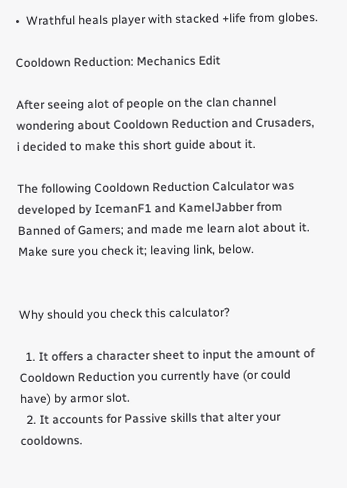•  Wrathful heals player with stacked +life from globes.

Cooldown Reduction: Mechanics Edit

After seeing alot of people on the clan channel wondering about Cooldown Reduction and Crusaders, i decided to make this short guide about it.

The following Cooldown Reduction Calculator was developed by IcemanF1 and KamelJabber from Banned of Gamers; and made me learn alot about it. Make sure you check it; leaving link, below.


Why should you check this calculator?

  1. It offers a character sheet to input the amount of Cooldown Reduction you currently have (or could have) by armor slot.
  2. It accounts for Passive skills that alter your cooldowns.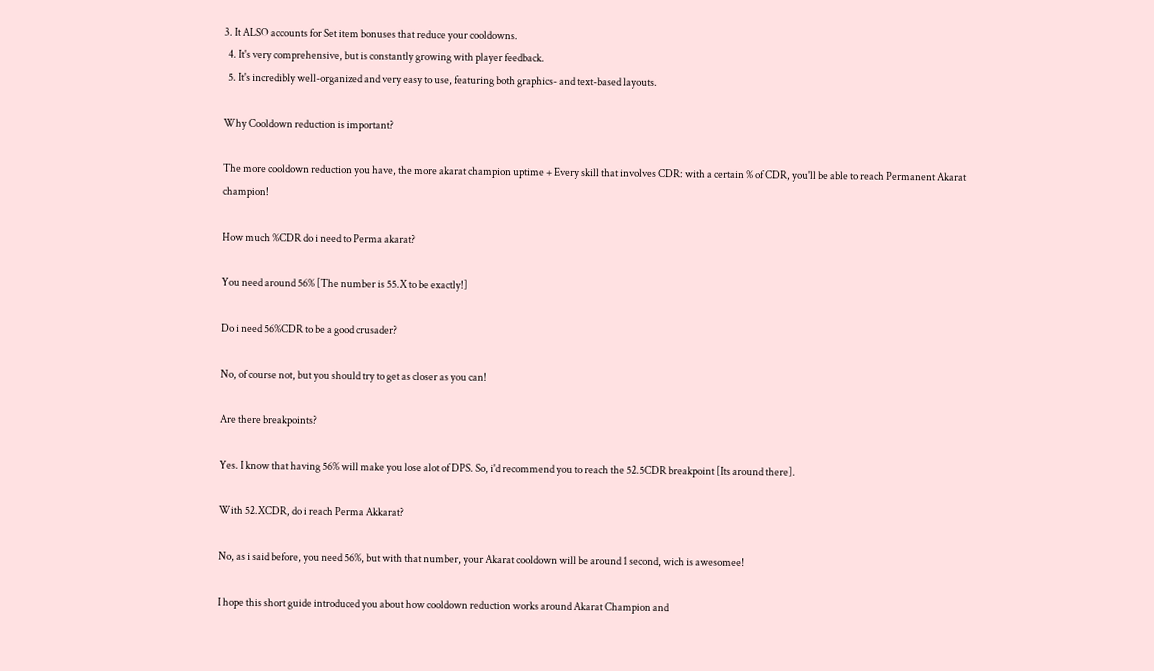3. It ALSO accounts for Set item bonuses that reduce your cooldowns.
  4. It's very comprehensive, but is constantly growing with player feedback.
  5. It's incredibly well-organized and very easy to use, featuring both graphics- and text-based layouts.

Why Cooldown reduction is important?

The more cooldown reduction you have, the more akarat champion uptime + Every skill that involves CDR: with a certain % of CDR, you'll be able to reach Permanent Akarat champion!

How much %CDR do i need to Perma akarat?

You need around 56% [The number is 55.X to be exactly!]

Do i need 56%CDR to be a good crusader?

No, of course not, but you should try to get as closer as you can!

Are there breakpoints?

Yes. I know that having 56% will make you lose alot of DPS. So, i'd recommend you to reach the 52.5CDR breakpoint [Its around there].

With 52.XCDR, do i reach Perma Akkarat?

No, as i said before, you need 56%, but with that number, your Akarat cooldown will be around 1 second, wich is awesomee!

I hope this short guide introduced you about how cooldown reduction works around Akarat Champion and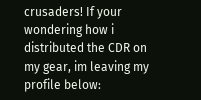crusaders! If your wondering how i distributed the CDR on my gear, im leaving my profile below: